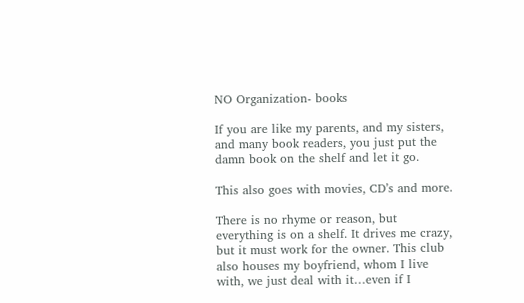NO Organization- books

If you are like my parents, and my sisters, and many book readers, you just put the damn book on the shelf and let it go.

This also goes with movies, CD’s and more.

There is no rhyme or reason, but everything is on a shelf. It drives me crazy, but it must work for the owner. This club also houses my boyfriend, whom I live with, we just deal with it…even if I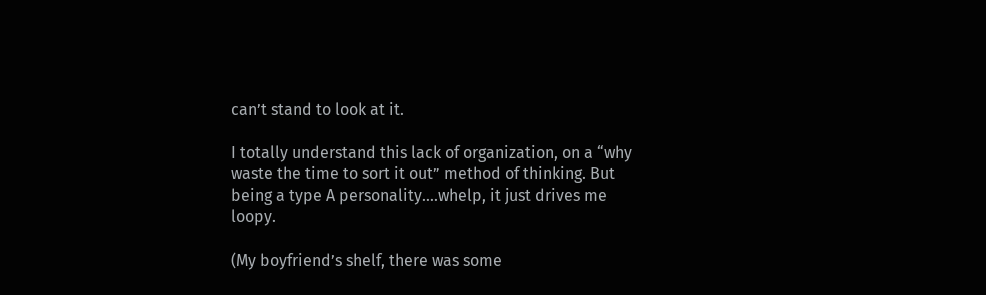can’t stand to look at it.

I totally understand this lack of organization, on a “why waste the time to sort it out” method of thinking. But being a type A personality….whelp, it just drives me loopy.

(My boyfriend’s shelf, there was some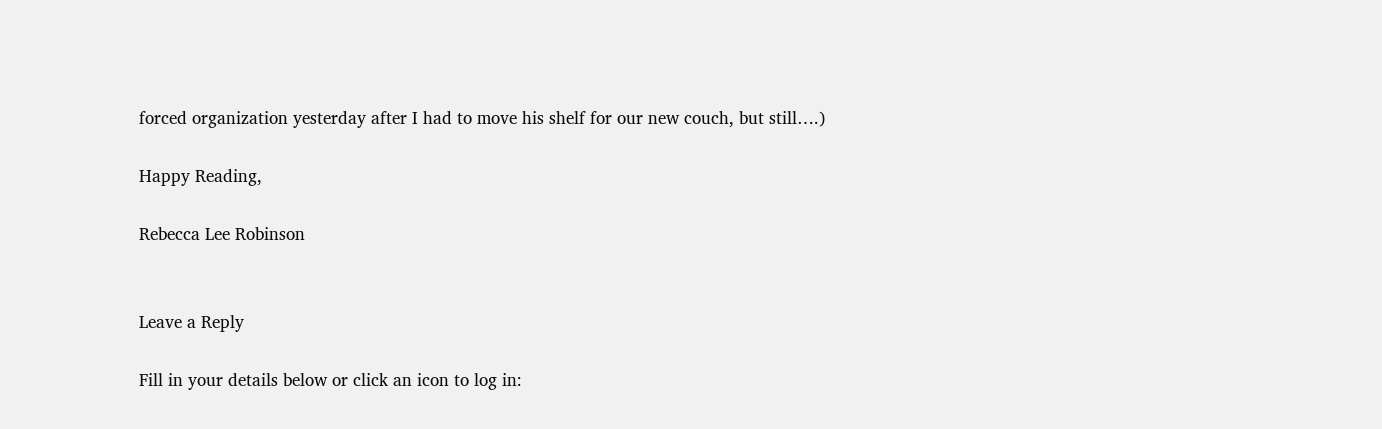forced organization yesterday after I had to move his shelf for our new couch, but still….)

Happy Reading,

Rebecca Lee Robinson


Leave a Reply

Fill in your details below or click an icon to log in: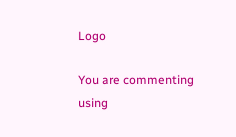Logo

You are commenting using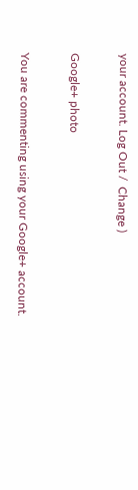your account. Log Out /  Change )

Google+ photo

You are commenting using your Google+ account.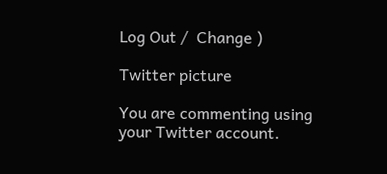Log Out /  Change )

Twitter picture

You are commenting using your Twitter account.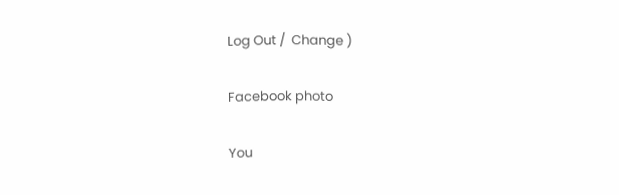Log Out /  Change )

Facebook photo

You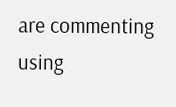are commenting using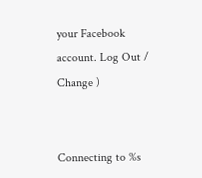your Facebook account. Log Out /  Change )


Connecting to %s